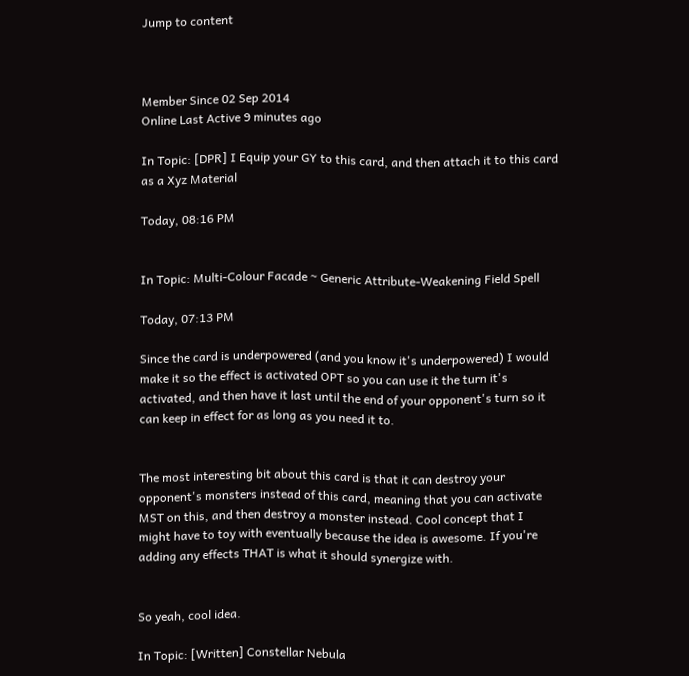Jump to content



Member Since 02 Sep 2014
Online Last Active 9 minutes ago

In Topic: [DPR] I Equip your GY to this card, and then attach it to this card as a Xyz Material

Today, 08:16 PM


In Topic: Multi-Colour Facade ~ Generic Attribute-Weakening Field Spell

Today, 07:13 PM

Since the card is underpowered (and you know it's underpowered) I would make it so the effect is activated OPT so you can use it the turn it's activated, and then have it last until the end of your opponent's turn so it can keep in effect for as long as you need it to.


The most interesting bit about this card is that it can destroy your opponent's monsters instead of this card, meaning that you can activate MST on this, and then destroy a monster instead. Cool concept that I might have to toy with eventually because the idea is awesome. If you're adding any effects THAT is what it should synergize with.


So yeah, cool idea.

In Topic: [Written] Constellar Nebula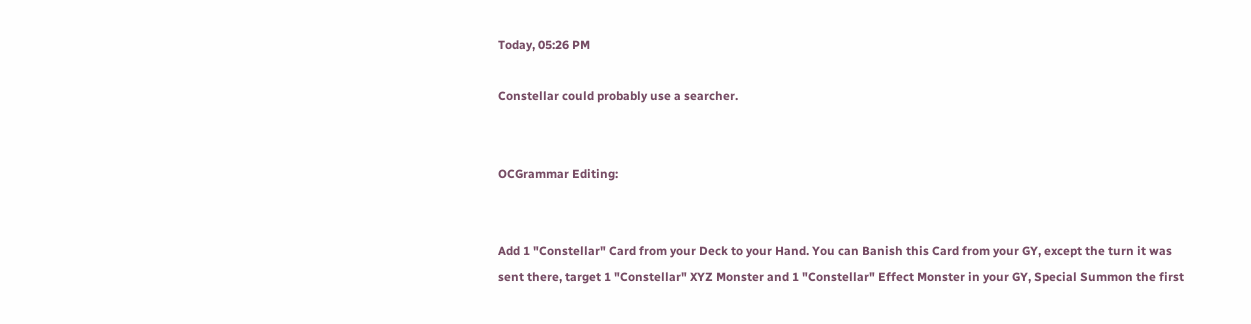Today, 05:26 PM

Constellar could probably use a searcher.


OCGrammar Editing:


Add 1 "Constellar" Card from your Deck to your Hand. You can Banish this Card from your GY, except the turn it was sent there, target 1 "Constellar" XYZ Monster and 1 "Constellar" Effect Monster in your GY, Special Summon the first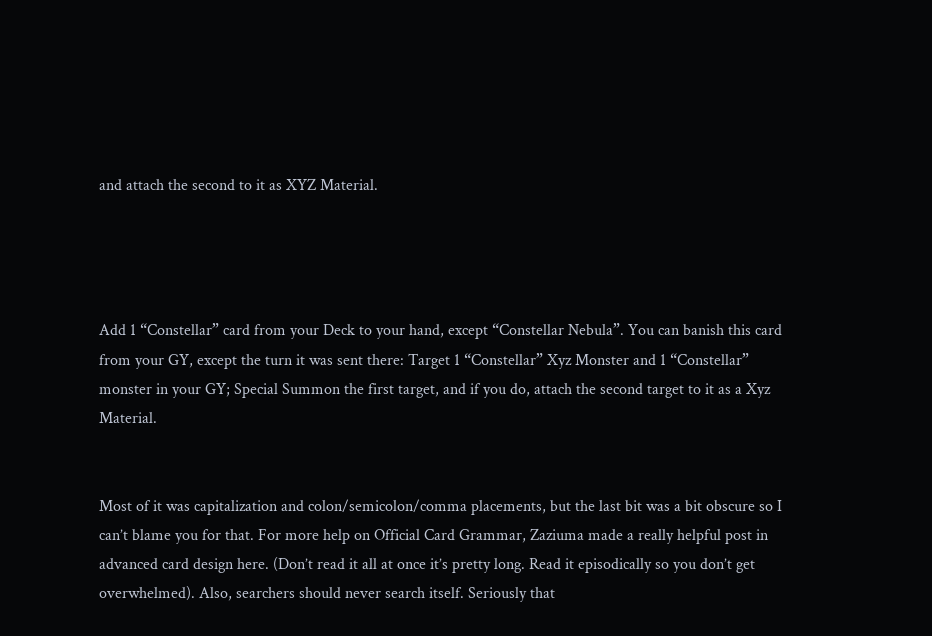and attach the second to it as XYZ Material.




Add 1 “Constellar” card from your Deck to your hand, except “Constellar Nebula”. You can banish this card from your GY, except the turn it was sent there: Target 1 “Constellar” Xyz Monster and 1 “Constellar” monster in your GY; Special Summon the first target, and if you do, attach the second target to it as a Xyz Material.


Most of it was capitalization and colon/semicolon/comma placements, but the last bit was a bit obscure so I can’t blame you for that. For more help on Official Card Grammar, Zaziuma made a really helpful post in advanced card design here. (Don’t read it all at once it’s pretty long. Read it episodically so you don’t get overwhelmed). Also, searchers should never search itself. Seriously that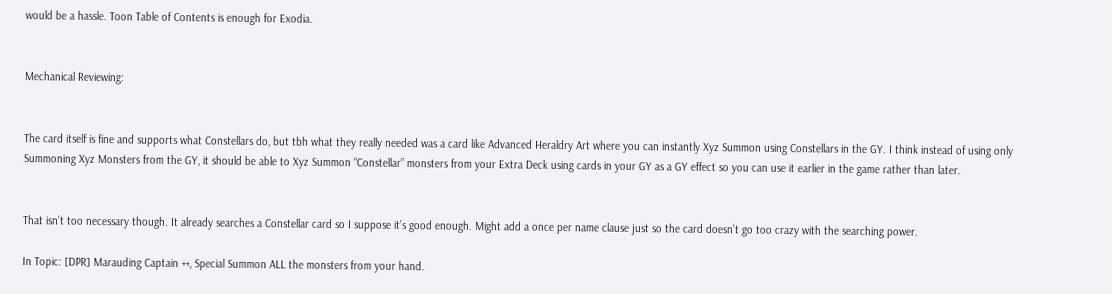would be a hassle. Toon Table of Contents is enough for Exodia.


Mechanical Reviewing:


The card itself is fine and supports what Constellars do, but tbh what they really needed was a card like Advanced Heraldry Art where you can instantly Xyz Summon using Constellars in the GY. I think instead of using only Summoning Xyz Monsters from the GY, it should be able to Xyz Summon “Constellar” monsters from your Extra Deck using cards in your GY as a GY effect so you can use it earlier in the game rather than later.


That isn’t too necessary though. It already searches a Constellar card so I suppose it’s good enough. Might add a once per name clause just so the card doesn’t go too crazy with the searching power.

In Topic: [DPR] Marauding Captain ++, Special Summon ALL the monsters from your hand.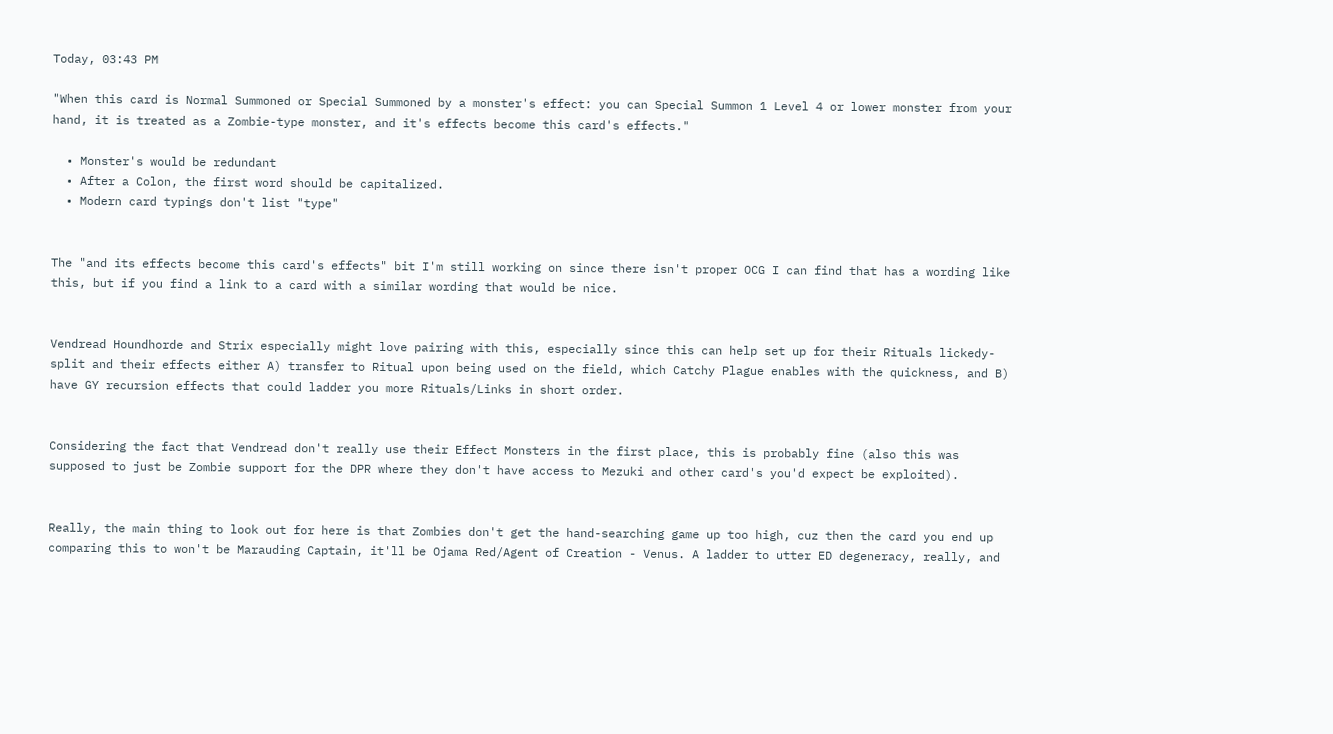Today, 03:43 PM

"When this card is Normal Summoned or Special Summoned by a monster's effect: you can Special Summon 1 Level 4 or lower monster from your hand, it is treated as a Zombie-type monster, and it's effects become this card's effects."

  • Monster's would be redundant
  • After a Colon, the first word should be capitalized.
  • Modern card typings don't list "type"


The "and its effects become this card's effects" bit I'm still working on since there isn't proper OCG I can find that has a wording like this, but if you find a link to a card with a similar wording that would be nice.


Vendread Houndhorde and Strix especially might love pairing with this, especially since this can help set up for their Rituals lickedy-split and their effects either A) transfer to Ritual upon being used on the field, which Catchy Plague enables with the quickness, and B) have GY recursion effects that could ladder you more Rituals/Links in short order.


Considering the fact that Vendread don't really use their Effect Monsters in the first place, this is probably fine (also this was supposed to just be Zombie support for the DPR where they don't have access to Mezuki and other card's you'd expect be exploited).


Really, the main thing to look out for here is that Zombies don't get the hand-searching game up too high, cuz then the card you end up comparing this to won't be Marauding Captain, it'll be Ojama Red/Agent of Creation - Venus. A ladder to utter ED degeneracy, really, and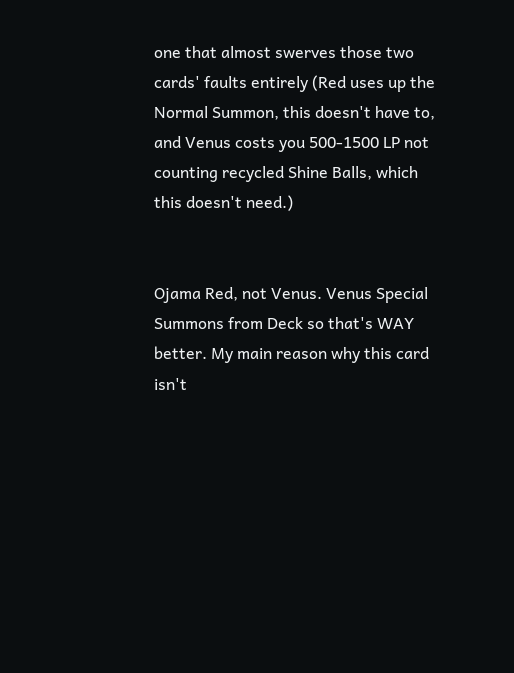one that almost swerves those two cards' faults entirely (Red uses up the Normal Summon, this doesn't have to, and Venus costs you 500-1500 LP not counting recycled Shine Balls, which this doesn't need.)


Ojama Red, not Venus. Venus Special Summons from Deck so that's WAY better. My main reason why this card isn't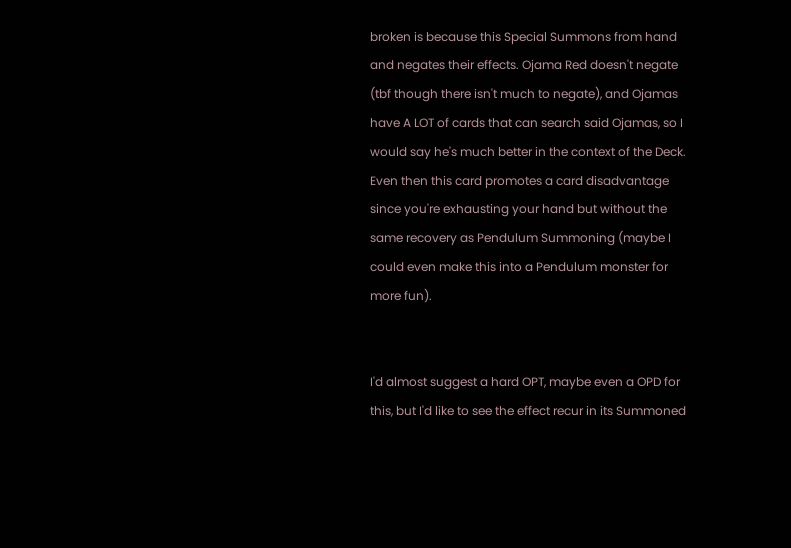broken is because this Special Summons from hand and negates their effects. Ojama Red doesn't negate (tbf though there isn't much to negate), and Ojamas have A LOT of cards that can search said Ojamas, so I would say he's much better in the context of the Deck. Even then this card promotes a card disadvantage since you're exhausting your hand but without the same recovery as Pendulum Summoning (maybe I could even make this into a Pendulum monster for more fun).


I'd almost suggest a hard OPT, maybe even a OPD for this, but I'd like to see the effect recur in its Summoned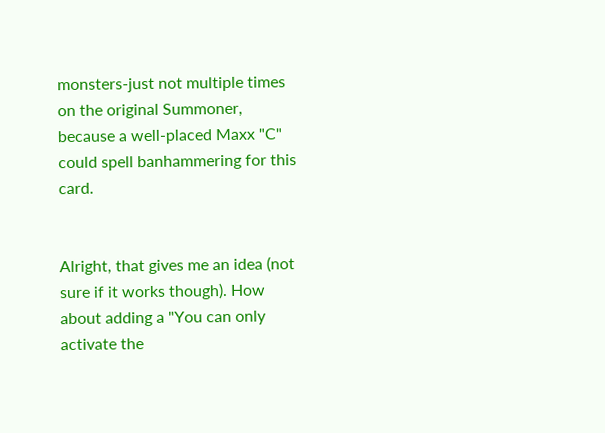monsters-just not multiple times on the original Summoner, because a well-placed Maxx "C" could spell banhammering for this card.


Alright, that gives me an idea (not sure if it works though). How about adding a "You can only activate the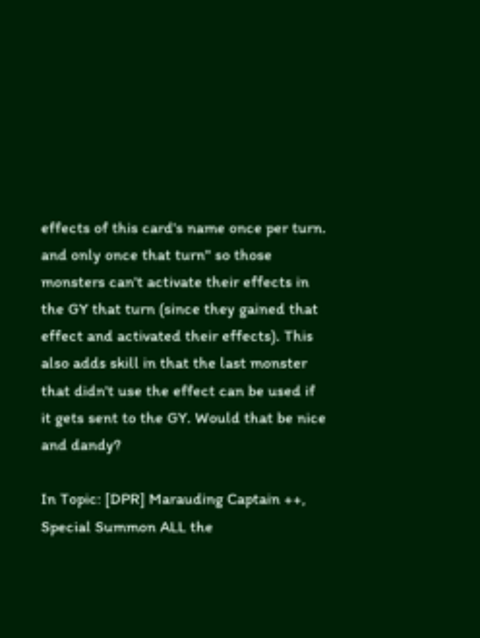effects of this card's name once per turn. and only once that turn" so those monsters can't activate their effects in the GY that turn (since they gained that effect and activated their effects). This also adds skill in that the last monster that didn't use the effect can be used if it gets sent to the GY. Would that be nice and dandy?

In Topic: [DPR] Marauding Captain ++, Special Summon ALL the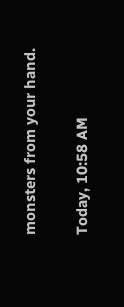monsters from your hand.

Today, 10:58 AM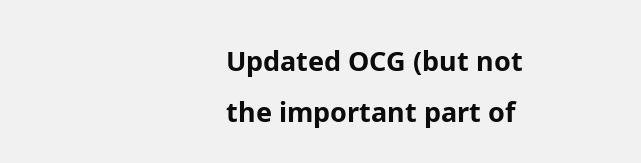Updated OCG (but not the important part of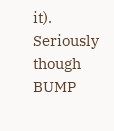it). Seriously though BUMP